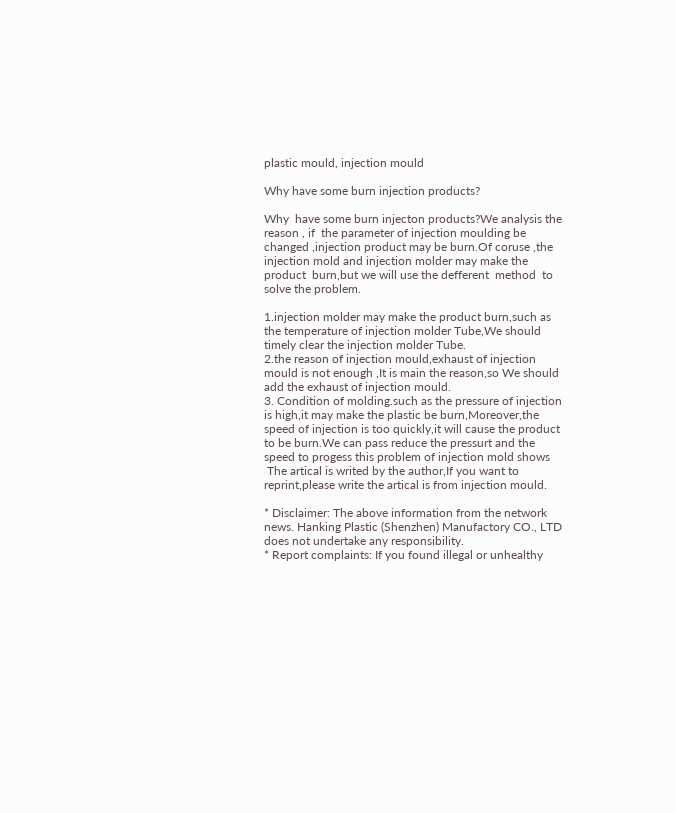plastic mould, injection mould

Why have some burn injection products?

Why  have some burn injecton products?We analysis the reason , if  the parameter of injection moulding be changed ,injection product may be burn.Of coruse ,the injection mold and injection molder may make the product  burn,but we will use the defferent  method  to solve the problem.

1.injection molder may make the product burn,such as the temperature of injection molder Tube,We should timely clear the injection molder Tube.
2.the reason of injection mould,exhaust of injection mould is not enough ,It is main the reason,so We should add the exhaust of injection mould.
3. Condition of molding.such as the pressure of injection is high,it may make the plastic be burn,Moreover,the speed of injection is too quickly,it will cause the product to be burn.We can pass reduce the pressurt and the speed to progess this problem of injection mold shows
 The artical is writed by the author,If you want to reprint,please write the artical is from injection mould.

* Disclaimer: The above information from the network news. Hanking Plastic (Shenzhen) Manufactory CO., LTD does not undertake any responsibility.
* Report complaints: If you found illegal or unhealthy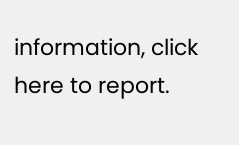information, click here to report.